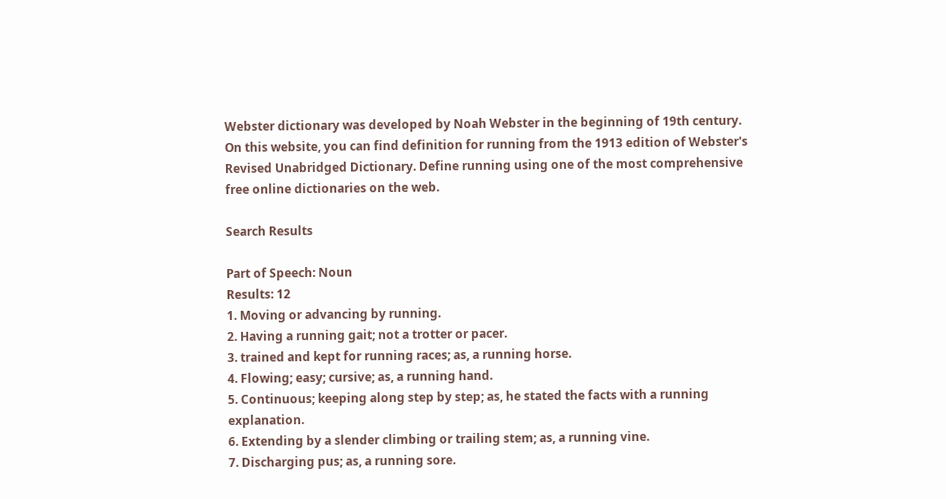Webster dictionary was developed by Noah Webster in the beginning of 19th century. On this website, you can find definition for running from the 1913 edition of Webster's Revised Unabridged Dictionary. Define running using one of the most comprehensive free online dictionaries on the web.

Search Results

Part of Speech: Noun
Results: 12
1. Moving or advancing by running.
2. Having a running gait; not a trotter or pacer.
3. trained and kept for running races; as, a running horse.
4. Flowing; easy; cursive; as, a running hand.
5. Continuous; keeping along step by step; as, he stated the facts with a running explanation.
6. Extending by a slender climbing or trailing stem; as, a running vine.
7. Discharging pus; as, a running sore.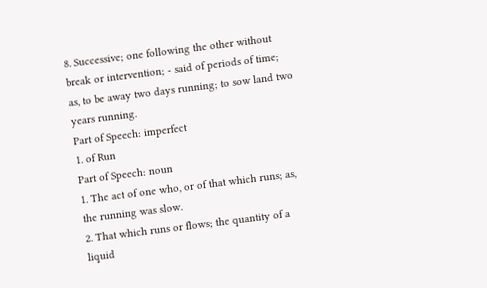8. Successive; one following the other without break or intervention; - said of periods of time; as, to be away two days running; to sow land two years running.
Part of Speech: imperfect
1. of Run
Part of Speech: noun
1. The act of one who, or of that which runs; as, the running was slow.
2. That which runs or flows; the quantity of a liquid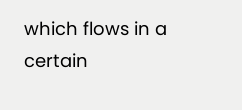which flows in a certain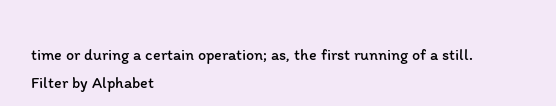time or during a certain operation; as, the first running of a still.
Filter by Alphabet